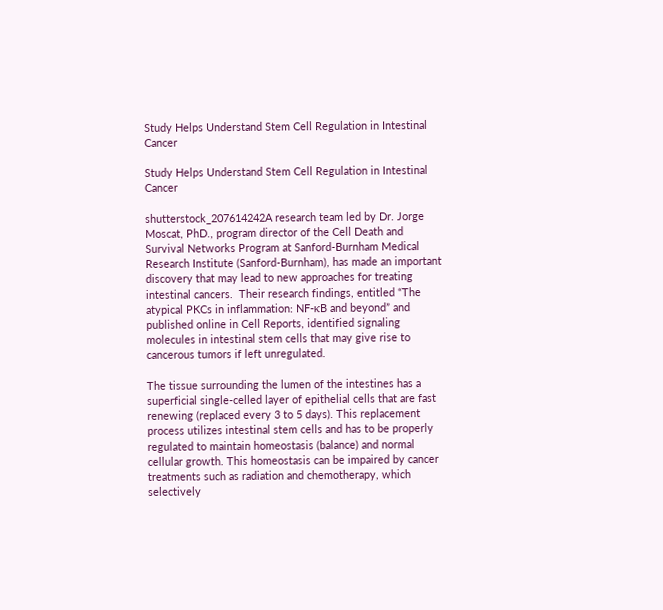Study Helps Understand Stem Cell Regulation in Intestinal Cancer

Study Helps Understand Stem Cell Regulation in Intestinal Cancer

shutterstock_207614242A research team led by Dr. Jorge Moscat, PhD., program director of the Cell Death and Survival Networks Program at Sanford-Burnham Medical Research Institute (Sanford-Burnham), has made an important discovery that may lead to new approaches for treating intestinal cancers.  Their research findings, entitled “The atypical PKCs in inflammation: NF-κB and beyond” and published online in Cell Reports, identified signaling molecules in intestinal stem cells that may give rise to cancerous tumors if left unregulated.

The tissue surrounding the lumen of the intestines has a superficial single-celled layer of epithelial cells that are fast renewing (replaced every 3 to 5 days). This replacement process utilizes intestinal stem cells and has to be properly regulated to maintain homeostasis (balance) and normal cellular growth. This homeostasis can be impaired by cancer treatments such as radiation and chemotherapy, which selectively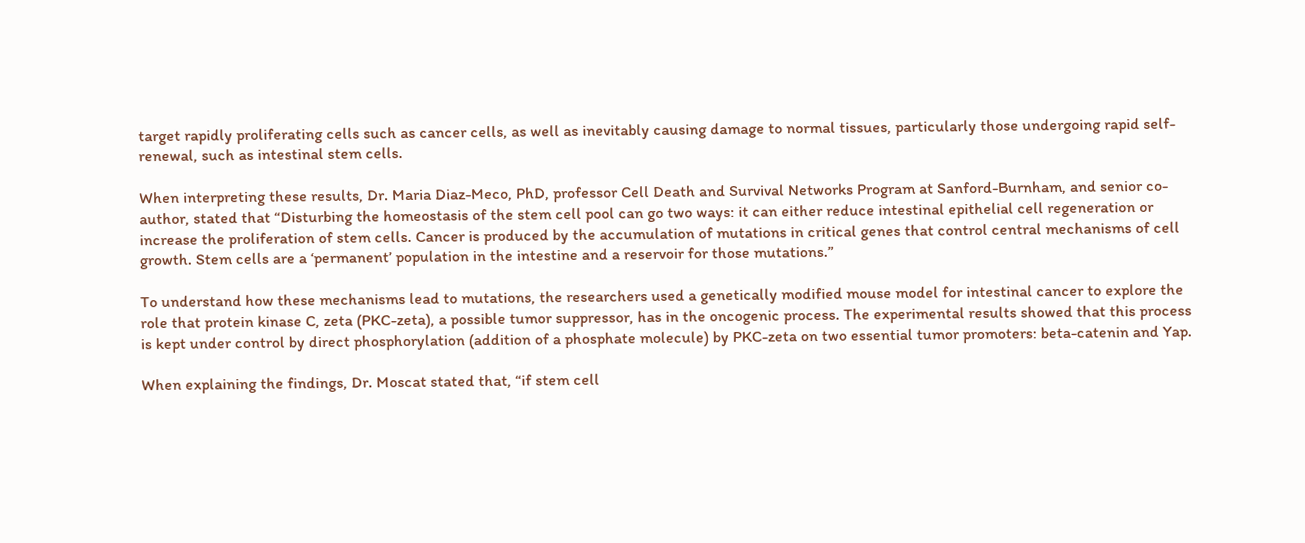target rapidly proliferating cells such as cancer cells, as well as inevitably causing damage to normal tissues, particularly those undergoing rapid self-renewal, such as intestinal stem cells.

When interpreting these results, Dr. Maria Diaz-Meco, PhD, professor Cell Death and Survival Networks Program at Sanford-Burnham, and senior co-author, stated that “Disturbing the homeostasis of the stem cell pool can go two ways: it can either reduce intestinal epithelial cell regeneration or increase the proliferation of stem cells. Cancer is produced by the accumulation of mutations in critical genes that control central mechanisms of cell growth. Stem cells are a ‘permanent’ population in the intestine and a reservoir for those mutations.”

To understand how these mechanisms lead to mutations, the researchers used a genetically modified mouse model for intestinal cancer to explore the role that protein kinase C, zeta (PKC-zeta), a possible tumor suppressor, has in the oncogenic process. The experimental results showed that this process is kept under control by direct phosphorylation (addition of a phosphate molecule) by PKC-zeta on two essential tumor promoters: beta-catenin and Yap.

When explaining the findings, Dr. Moscat stated that, “if stem cell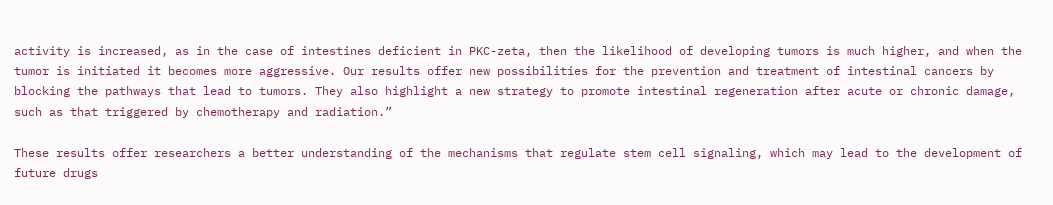activity is increased, as in the case of intestines deficient in PKC-zeta, then the likelihood of developing tumors is much higher, and when the tumor is initiated it becomes more aggressive. Our results offer new possibilities for the prevention and treatment of intestinal cancers by blocking the pathways that lead to tumors. They also highlight a new strategy to promote intestinal regeneration after acute or chronic damage, such as that triggered by chemotherapy and radiation.”

These results offer researchers a better understanding of the mechanisms that regulate stem cell signaling, which may lead to the development of future drugs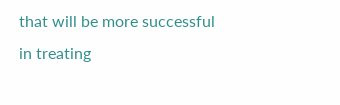that will be more successful in treating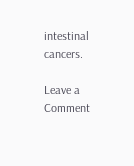intestinal cancers.

Leave a Comment